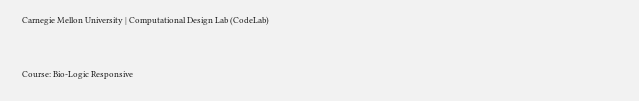Carnegie Mellon University | Computational Design Lab (CodeLab)


Course: Bio-Logic Responsive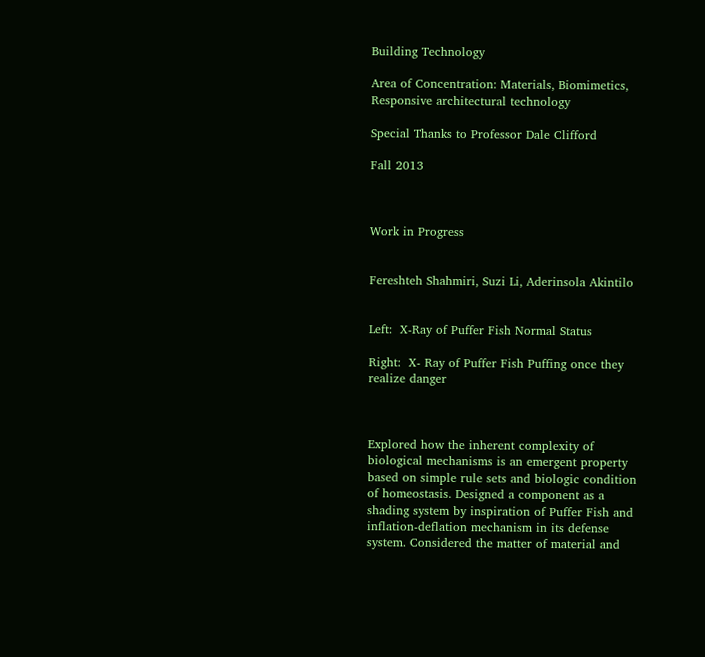Building Technology

Area of Concentration: Materials, Biomimetics, Responsive architectural technology

Special Thanks to Professor Dale Clifford

Fall 2013



Work in Progress


Fereshteh Shahmiri, Suzi Li, Aderinsola Akintilo


Left:  X-Ray of Puffer Fish Normal Status

Right:  X- Ray of Puffer Fish Puffing once they realize danger



Explored how the inherent complexity of biological mechanisms is an emergent property based on simple rule sets and biologic condition of homeostasis. Designed a component as a shading system by inspiration of Puffer Fish and inflation-deflation mechanism in its defense system. Considered the matter of material and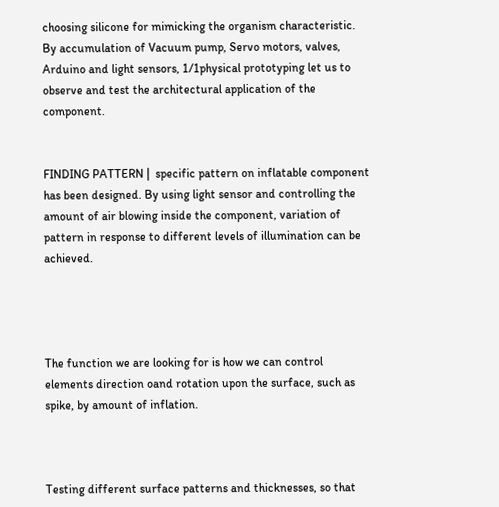choosing silicone for mimicking the organism characteristic. By accumulation of Vacuum pump, Servo motors, valves, Arduino and light sensors, 1/1physical prototyping let us to observe and test the architectural application of the component.


FINDING PATTERN |  specific pattern on inflatable component has been designed. By using light sensor and controlling the amount of air blowing inside the component, variation of pattern in response to different levels of illumination can be achieved.




The function we are looking for is how we can control elements direction oand rotation upon the surface, such as spike, by amount of inflation.



Testing different surface patterns and thicknesses, so that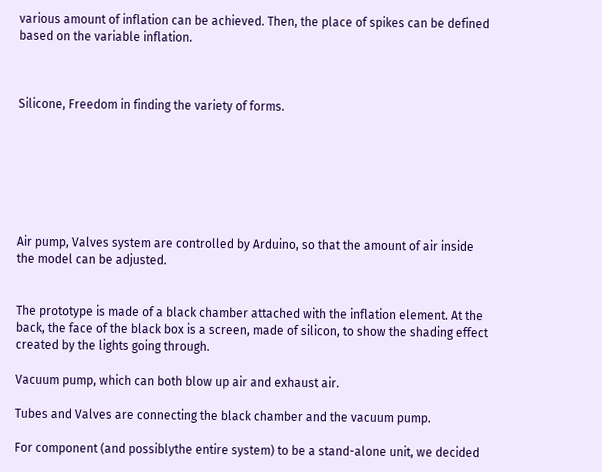various amount of inflation can be achieved. Then, the place of spikes can be defined based on the variable inflation.



Silicone, Freedom in finding the variety of forms.







Air pump, Valves system are controlled by Arduino, so that the amount of air inside the model can be adjusted.


The prototype is made of a black chamber attached with the inflation element. At the back, the face of the black box is a screen, made of silicon, to show the shading effect created by the lights going through.

Vacuum pump, which can both blow up air and exhaust air.

Tubes and Valves are connecting the black chamber and the vacuum pump.

For component (and possiblythe entire system) to be a stand-alone unit, we decided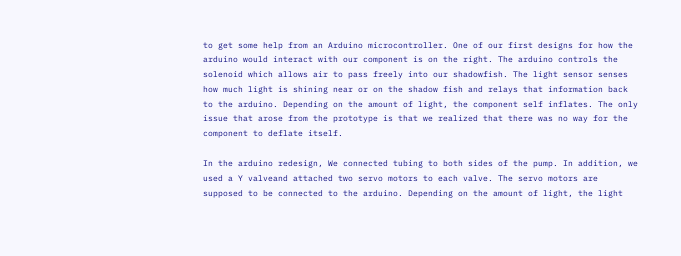to get some help from an Arduino microcontroller. One of our first designs for how the arduino would interact with our component is on the right. The arduino controls the solenoid which allows air to pass freely into our shadowfish. The light sensor senses how much light is shining near or on the shadow fish and relays that information back to the arduino. Depending on the amount of light, the component self inflates. The only issue that arose from the prototype is that we realized that there was no way for the component to deflate itself.

In the arduino redesign, We connected tubing to both sides of the pump. In addition, we used a Y valveand attached two servo motors to each valve. The servo motors are supposed to be connected to the arduino. Depending on the amount of light, the light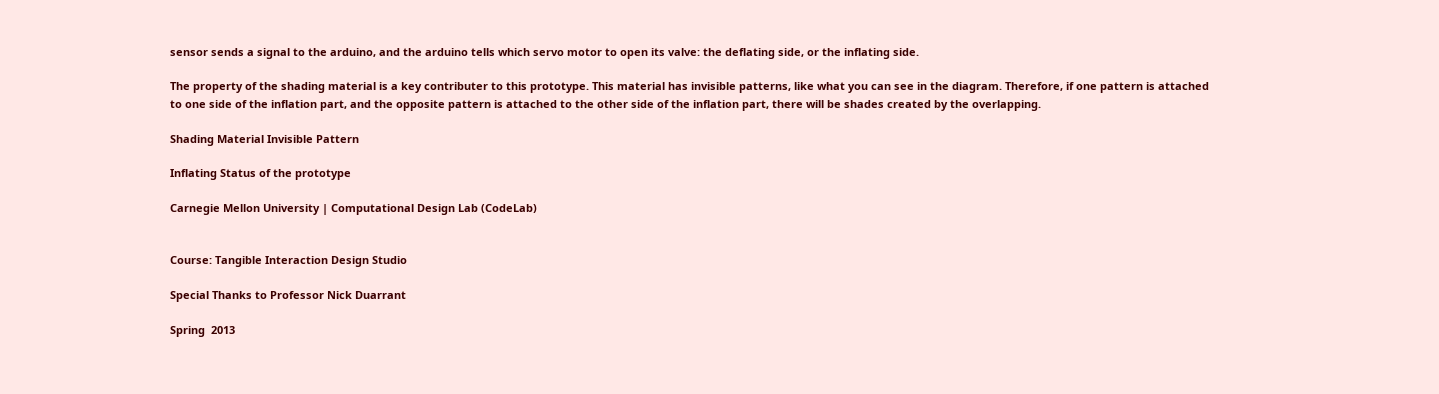sensor sends a signal to the arduino, and the arduino tells which servo motor to open its valve: the deflating side, or the inflating side.

The property of the shading material is a key contributer to this prototype. This material has invisible patterns, like what you can see in the diagram. Therefore, if one pattern is attached to one side of the inflation part, and the opposite pattern is attached to the other side of the inflation part, there will be shades created by the overlapping.

Shading Material Invisible Pattern

Inflating Status of the prototype

Carnegie Mellon University | Computational Design Lab (CodeLab)


Course: Tangible Interaction Design Studio

Special Thanks to Professor Nick Duarrant

Spring  2013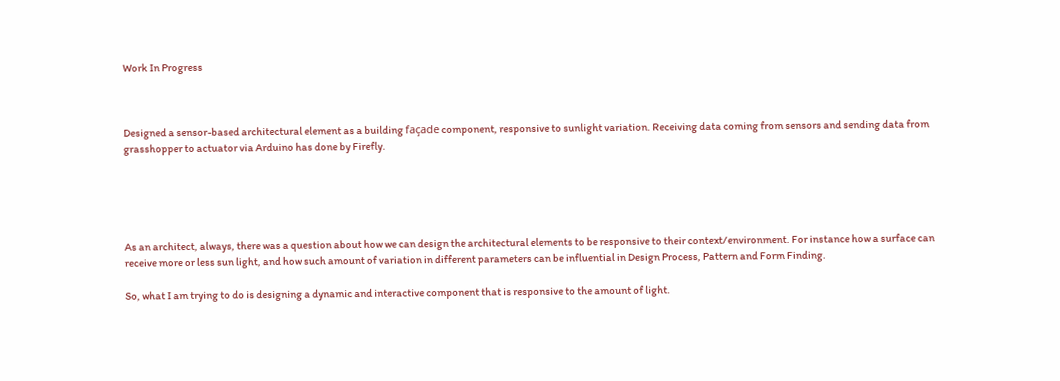Work In Progress



Designed a sensor-based architectural element as a building façade component, responsive to sunlight variation. Receiving data coming from sensors and sending data from grasshopper to actuator via Arduino has done by Firefly.





As an architect, always, there was a question about how we can design the architectural elements to be responsive to their context/environment. For instance how a surface can receive more or less sun light, and how such amount of variation in different parameters can be influential in Design Process, Pattern and Form Finding.

So, what I am trying to do is designing a dynamic and interactive component that is responsive to the amount of light.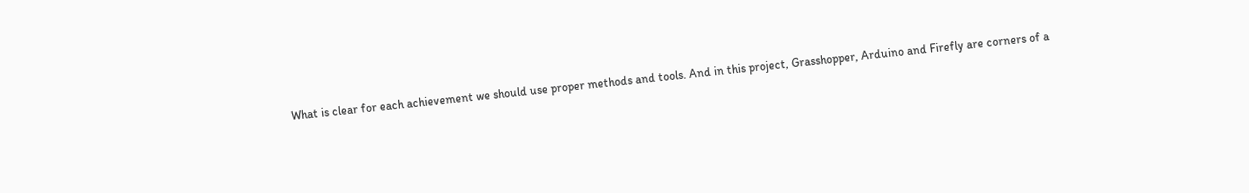What is clear for each achievement we should use proper methods and tools. And in this project, Grasshopper, Arduino and Firefly are corners of a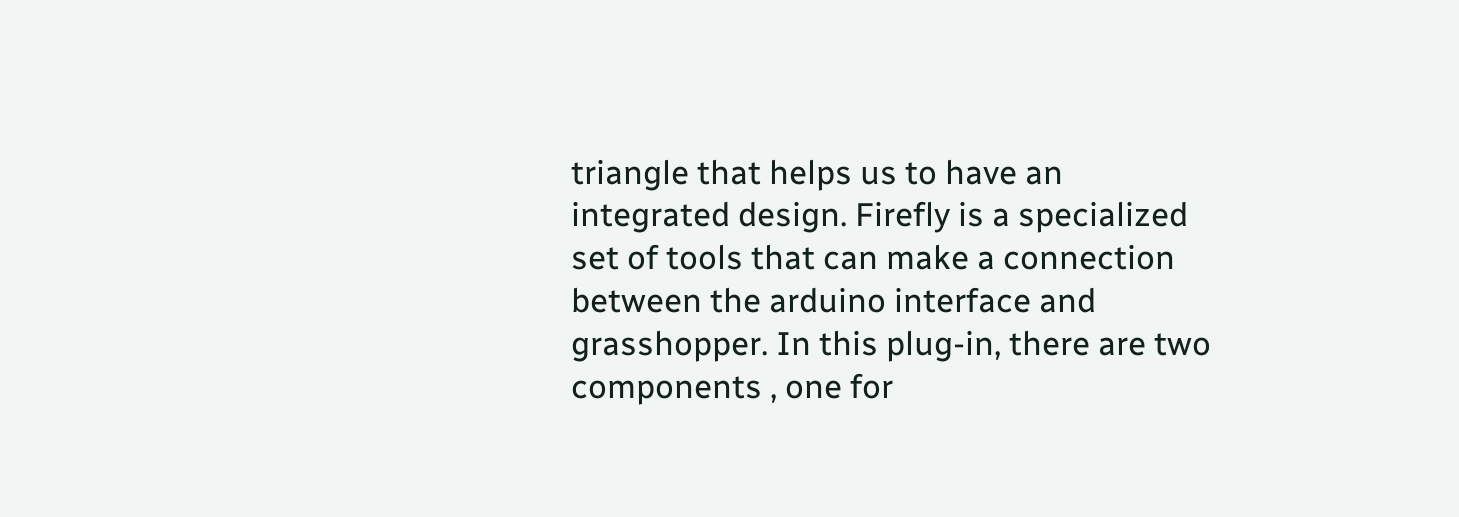triangle that helps us to have an integrated design. Firefly is a specialized set of tools that can make a connection between the arduino interface and grasshopper. In this plug-in, there are two components , one for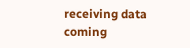receiving data coming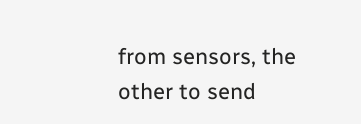from sensors, the other to send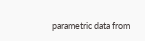parametric data from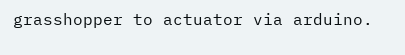grasshopper to actuator via arduino.